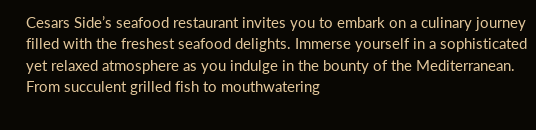Cesars Side’s seafood restaurant invites you to embark on a culinary journey filled with the freshest seafood delights. Immerse yourself in a sophisticated yet relaxed atmosphere as you indulge in the bounty of the Mediterranean. From succulent grilled fish to mouthwatering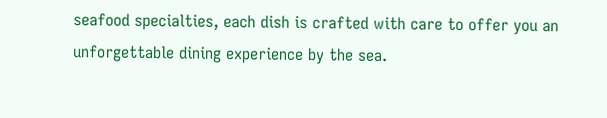seafood specialties, each dish is crafted with care to offer you an unforgettable dining experience by the sea.